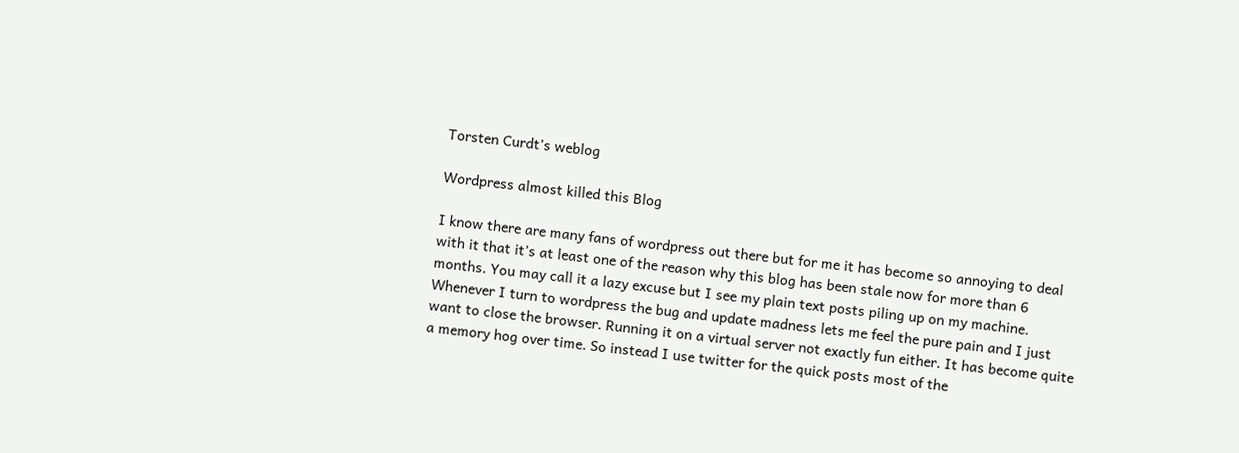Torsten Curdt’s weblog

Wordpress almost killed this Blog

I know there are many fans of wordpress out there but for me it has become so annoying to deal with it that it’s at least one of the reason why this blog has been stale now for more than 6 months. You may call it a lazy excuse but I see my plain text posts piling up on my machine. Whenever I turn to wordpress the bug and update madness lets me feel the pure pain and I just want to close the browser. Running it on a virtual server not exactly fun either. It has become quite a memory hog over time. So instead I use twitter for the quick posts most of the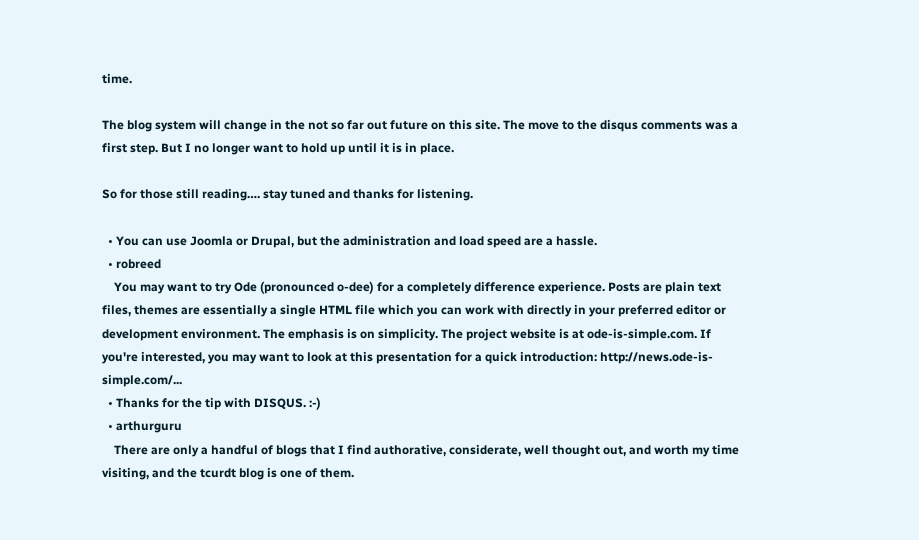time.

The blog system will change in the not so far out future on this site. The move to the disqus comments was a first step. But I no longer want to hold up until it is in place.

So for those still reading…. stay tuned and thanks for listening.

  • You can use Joomla or Drupal, but the administration and load speed are a hassle.
  • robreed
    You may want to try Ode (pronounced o-dee) for a completely difference experience. Posts are plain text files, themes are essentially a single HTML file which you can work with directly in your preferred editor or development environment. The emphasis is on simplicity. The project website is at ode-is-simple.com. If you're interested, you may want to look at this presentation for a quick introduction: http://news.ode-is-simple.com/...
  • Thanks for the tip with DISQUS. :-)
  • arthurguru
    There are only a handful of blogs that I find authorative, considerate, well thought out, and worth my time visiting, and the tcurdt blog is one of them.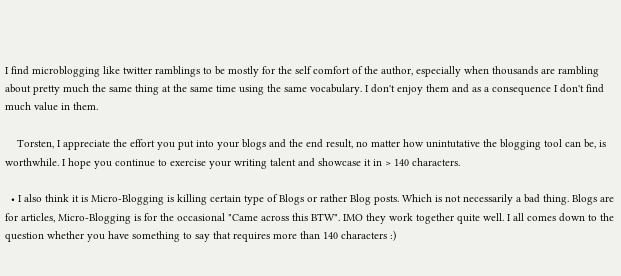I find microblogging like twitter ramblings to be mostly for the self comfort of the author, especially when thousands are rambling about pretty much the same thing at the same time using the same vocabulary. I don't enjoy them and as a consequence I don't find much value in them.

    Torsten, I appreciate the effort you put into your blogs and the end result, no matter how unintutative the blogging tool can be, is worthwhile. I hope you continue to exercise your writing talent and showcase it in > 140 characters.

  • I also think it is Micro-Blogging is killing certain type of Blogs or rather Blog posts. Which is not necessarily a bad thing. Blogs are for articles, Micro-Blogging is for the occasional "Came across this BTW". IMO they work together quite well. I all comes down to the question whether you have something to say that requires more than 140 characters :)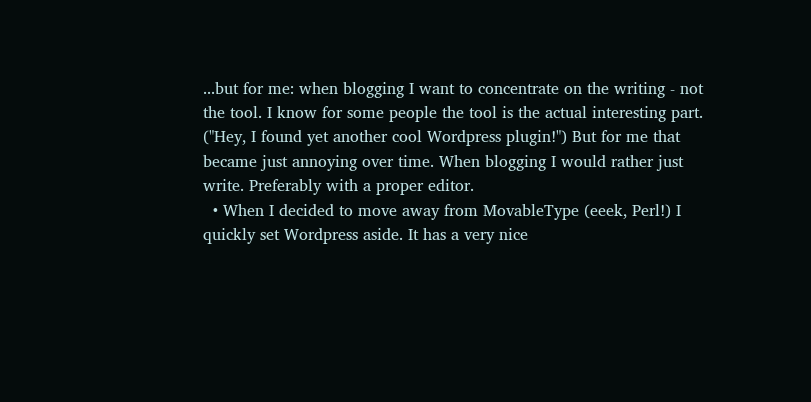...but for me: when blogging I want to concentrate on the writing - not the tool. I know for some people the tool is the actual interesting part. ("Hey, I found yet another cool Wordpress plugin!") But for me that became just annoying over time. When blogging I would rather just write. Preferably with a proper editor.
  • When I decided to move away from MovableType (eeek, Perl!) I quickly set Wordpress aside. It has a very nice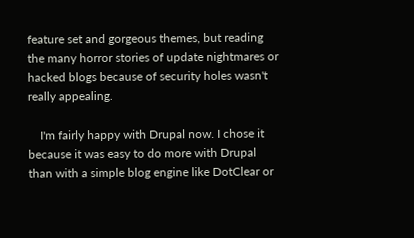feature set and gorgeous themes, but reading the many horror stories of update nightmares or hacked blogs because of security holes wasn't really appealing.

    I'm fairly happy with Drupal now. I chose it because it was easy to do more with Drupal than with a simple blog engine like DotClear or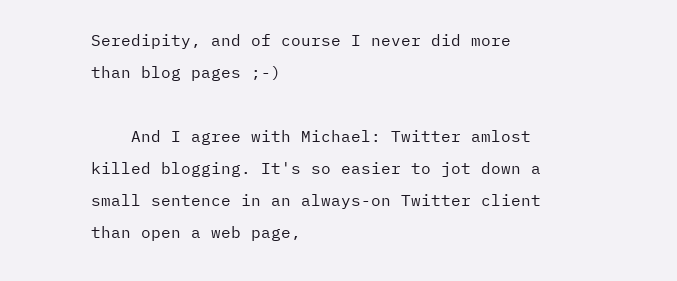Seredipity, and of course I never did more than blog pages ;-)

    And I agree with Michael: Twitter amlost killed blogging. It's so easier to jot down a small sentence in an always-on Twitter client than open a web page,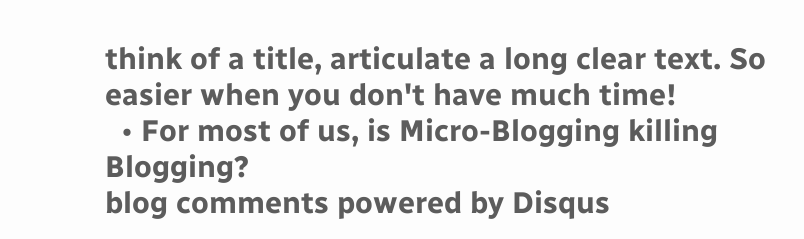think of a title, articulate a long clear text. So easier when you don't have much time!
  • For most of us, is Micro-Blogging killing Blogging?
blog comments powered by Disqus